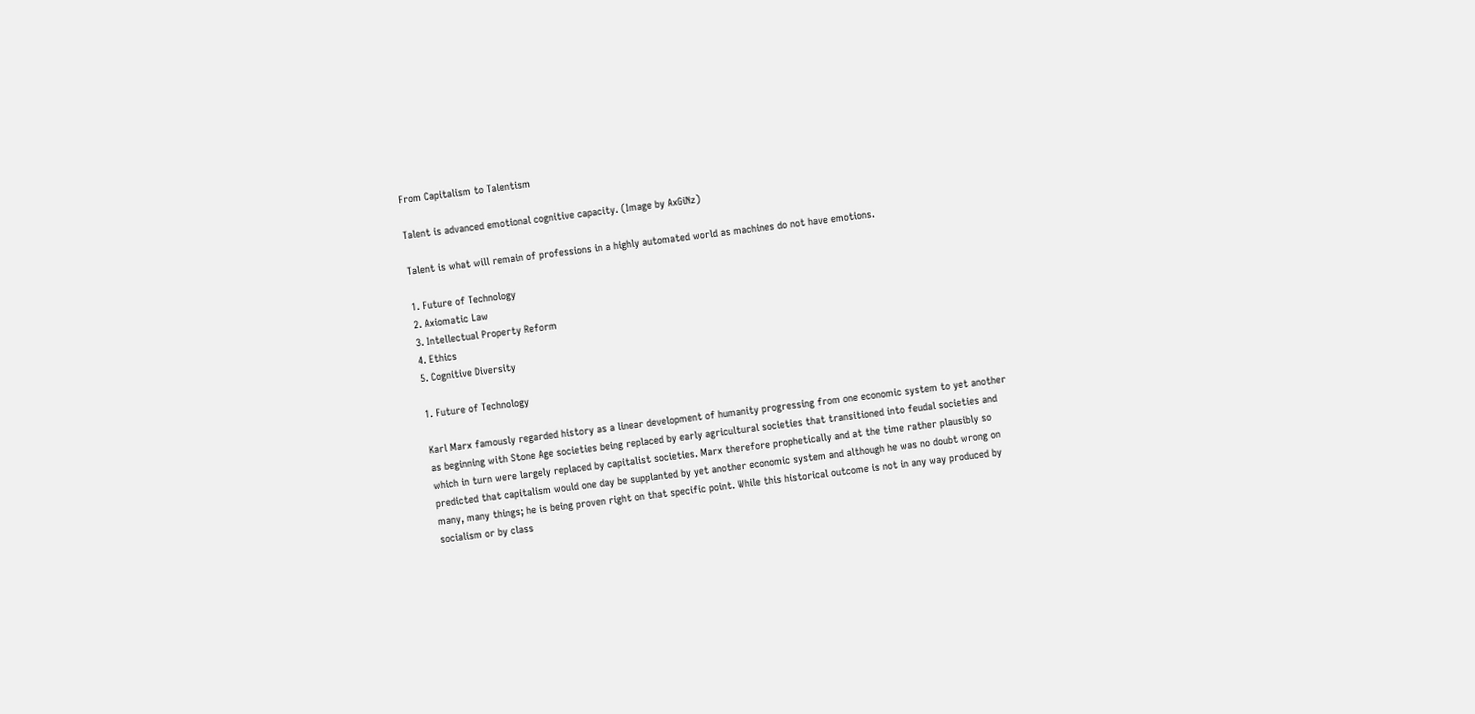From Capitalism to Talentism

Talent is advanced emotional cognitive capacity. (Image by AxGiNz)

Talent is what will remain of professions in a highly automated world as machines do not have emotions.

1. Future of Technology
2. Axiomatic Law
3. Intellectual Property Reform
4. Ethics
5. Cognitive Diversity

1. Future of Technology

Karl Marx famously regarded history as a linear development of humanity progressing from one economic system to yet another as beginning with Stone Age societies being replaced by early agricultural societies that transitioned into feudal societies and which in turn were largely replaced by capitalist societies. Marx therefore prophetically and at the time rather plausibly so predicted that capitalism would one day be supplanted by yet another economic system and although he was no doubt wrong on many, many things; he is being proven right on that specific point. While this historical outcome is not in any way produced by socialism or by class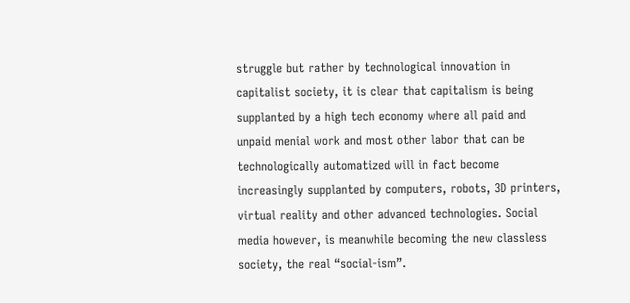struggle but rather by technological innovation in capitalist society, it is clear that capitalism is being supplanted by a high tech economy where all paid and unpaid menial work and most other labor that can be technologically automatized will in fact become increasingly supplanted by computers, robots, 3D printers, virtual reality and other advanced technologies. Social media however, is meanwhile becoming the new classless society, the real “social-ism”.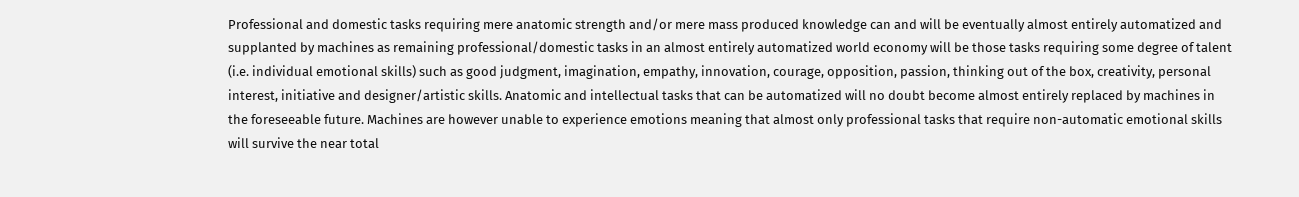Professional and domestic tasks requiring mere anatomic strength and/or mere mass produced knowledge can and will be eventually almost entirely automatized and supplanted by machines as remaining professional/domestic tasks in an almost entirely automatized world economy will be those tasks requiring some degree of talent (i.e. individual emotional skills) such as good judgment, imagination, empathy, innovation, courage, opposition, passion, thinking out of the box, creativity, personal interest, initiative and designer/artistic skills. Anatomic and intellectual tasks that can be automatized will no doubt become almost entirely replaced by machines in the foreseeable future. Machines are however unable to experience emotions meaning that almost only professional tasks that require non-automatic emotional skills will survive the near total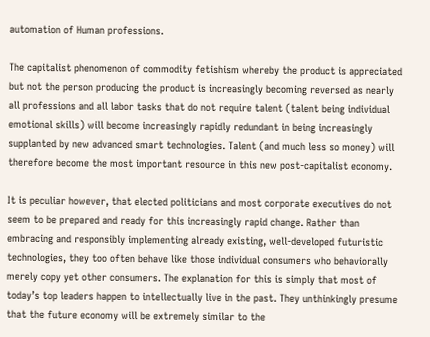automation of Human professions.

The capitalist phenomenon of commodity fetishism whereby the product is appreciated but not the person producing the product is increasingly becoming reversed as nearly all professions and all labor tasks that do not require talent (talent being individual emotional skills) will become increasingly rapidly redundant in being increasingly supplanted by new advanced smart technologies. Talent (and much less so money) will therefore become the most important resource in this new post-capitalist economy.

It is peculiar however, that elected politicians and most corporate executives do not seem to be prepared and ready for this increasingly rapid change. Rather than embracing and responsibly implementing already existing, well-developed futuristic technologies, they too often behave like those individual consumers who behaviorally merely copy yet other consumers. The explanation for this is simply that most of today’s top leaders happen to intellectually live in the past. They unthinkingly presume that the future economy will be extremely similar to the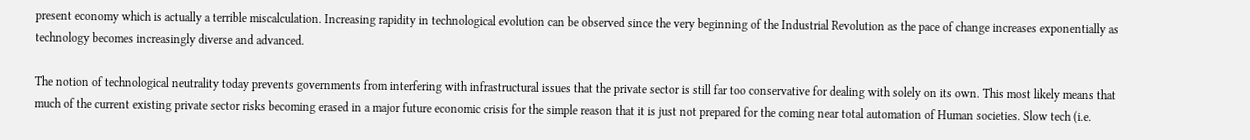present economy which is actually a terrible miscalculation. Increasing rapidity in technological evolution can be observed since the very beginning of the Industrial Revolution as the pace of change increases exponentially as technology becomes increasingly diverse and advanced.

The notion of technological neutrality today prevents governments from interfering with infrastructural issues that the private sector is still far too conservative for dealing with solely on its own. This most likely means that much of the current existing private sector risks becoming erased in a major future economic crisis for the simple reason that it is just not prepared for the coming near total automation of Human societies. Slow tech (i.e.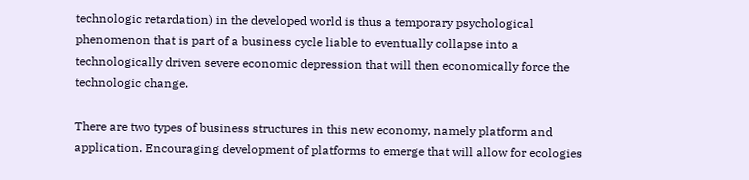technologic retardation) in the developed world is thus a temporary psychological phenomenon that is part of a business cycle liable to eventually collapse into a technologically driven severe economic depression that will then economically force the technologic change.

There are two types of business structures in this new economy, namely platform and application. Encouraging development of platforms to emerge that will allow for ecologies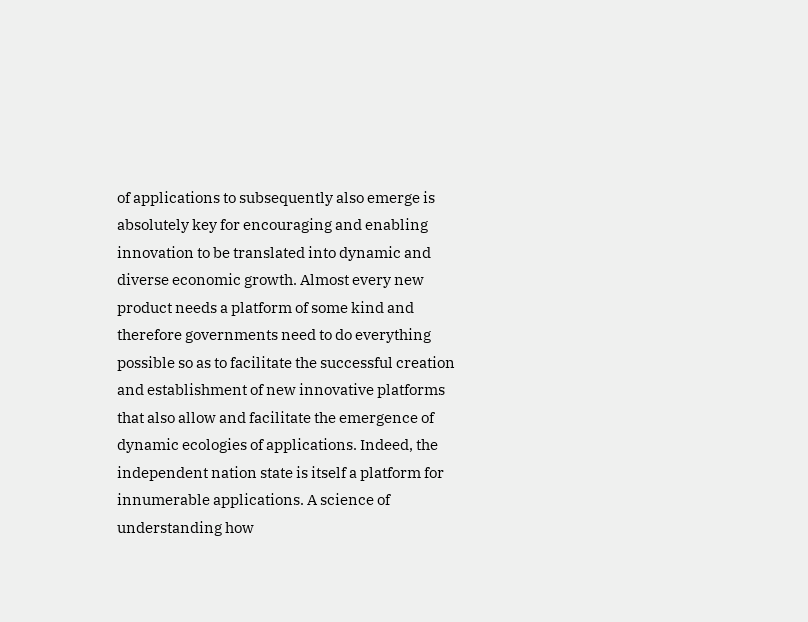of applications to subsequently also emerge is absolutely key for encouraging and enabling innovation to be translated into dynamic and diverse economic growth. Almost every new product needs a platform of some kind and therefore governments need to do everything possible so as to facilitate the successful creation and establishment of new innovative platforms that also allow and facilitate the emergence of dynamic ecologies of applications. Indeed, the independent nation state is itself a platform for innumerable applications. A science of understanding how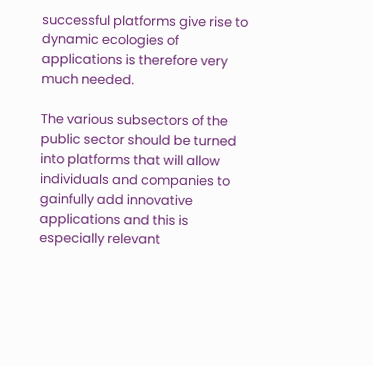successful platforms give rise to dynamic ecologies of applications is therefore very much needed.

The various subsectors of the public sector should be turned into platforms that will allow individuals and companies to gainfully add innovative applications and this is especially relevant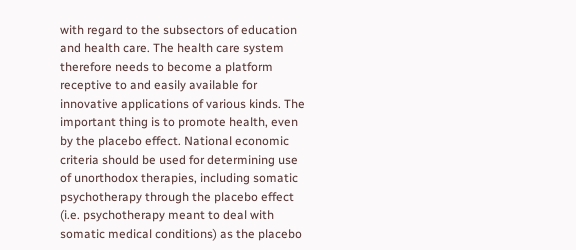with regard to the subsectors of education and health care. The health care system therefore needs to become a platform receptive to and easily available for innovative applications of various kinds. The important thing is to promote health, even by the placebo effect. National economic criteria should be used for determining use of unorthodox therapies, including somatic psychotherapy through the placebo effect (i.e. psychotherapy meant to deal with somatic medical conditions) as the placebo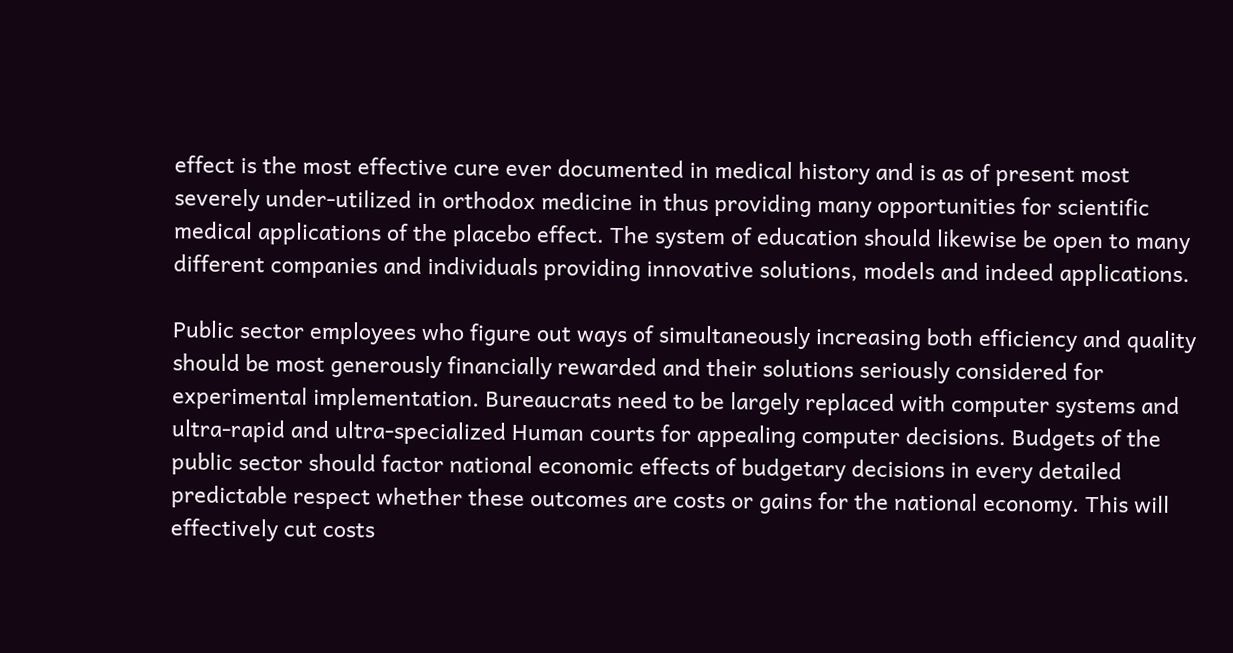effect is the most effective cure ever documented in medical history and is as of present most severely under-utilized in orthodox medicine in thus providing many opportunities for scientific medical applications of the placebo effect. The system of education should likewise be open to many different companies and individuals providing innovative solutions, models and indeed applications.

Public sector employees who figure out ways of simultaneously increasing both efficiency and quality should be most generously financially rewarded and their solutions seriously considered for experimental implementation. Bureaucrats need to be largely replaced with computer systems and ultra-rapid and ultra-specialized Human courts for appealing computer decisions. Budgets of the public sector should factor national economic effects of budgetary decisions in every detailed predictable respect whether these outcomes are costs or gains for the national economy. This will effectively cut costs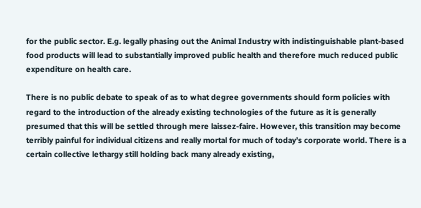for the public sector. E.g. legally phasing out the Animal Industry with indistinguishable plant-based food products will lead to substantially improved public health and therefore much reduced public expenditure on health care.

There is no public debate to speak of as to what degree governments should form policies with regard to the introduction of the already existing technologies of the future as it is generally presumed that this will be settled through mere laissez-faire. However, this transition may become terribly painful for individual citizens and really mortal for much of today’s corporate world. There is a certain collective lethargy still holding back many already existing,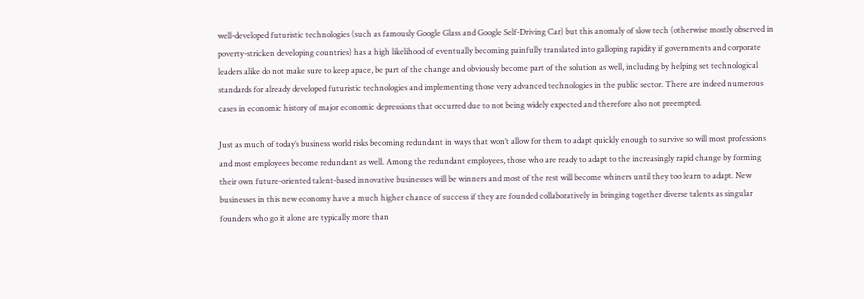well-developed futuristic technologies (such as famously Google Glass and Google Self-Driving Car) but this anomaly of slow tech (otherwise mostly observed in poverty-stricken developing countries) has a high likelihood of eventually becoming painfully translated into galloping rapidity if governments and corporate leaders alike do not make sure to keep apace, be part of the change and obviously become part of the solution as well, including by helping set technological standards for already developed futuristic technologies and implementing those very advanced technologies in the public sector. There are indeed numerous cases in economic history of major economic depressions that occurred due to not being widely expected and therefore also not preempted.

Just as much of today’s business world risks becoming redundant in ways that won’t allow for them to adapt quickly enough to survive so will most professions and most employees become redundant as well. Among the redundant employees, those who are ready to adapt to the increasingly rapid change by forming their own future-oriented talent-based innovative businesses will be winners and most of the rest will become whiners until they too learn to adapt. New businesses in this new economy have a much higher chance of success if they are founded collaboratively in bringing together diverse talents as singular founders who go it alone are typically more than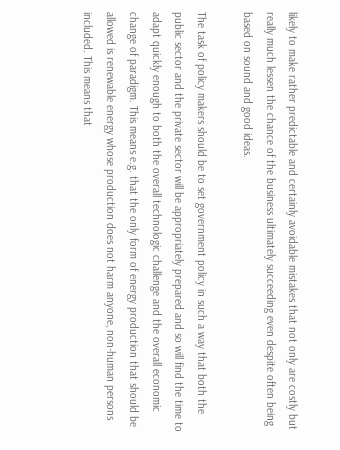likely to make rather predictable and certainly avoidable mistakes that not only are costly but really much lessen the chance of the business ultimately succeeding even despite often being based on sound and good ideas.

The task of policy makers should be to set government policy in such a way that both the public sector and the private sector will be appropriately prepared and so will find the time to adapt quickly enough to both the overall technologic challenge and the overall economic change of paradigm. This means e.g. that the only form of energy production that should be allowed is renewable energy whose production does not harm anyone, non-human persons included. This means that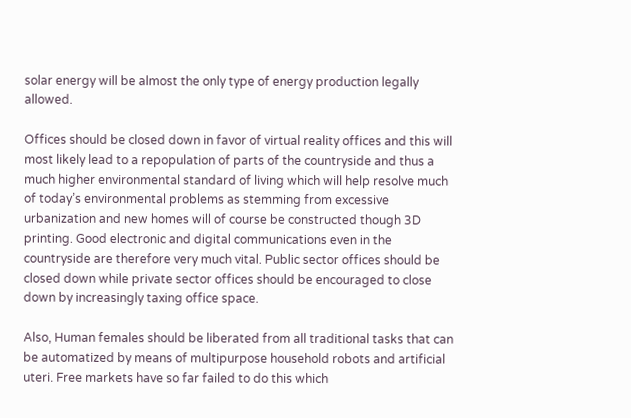solar energy will be almost the only type of energy production legally allowed.

Offices should be closed down in favor of virtual reality offices and this will most likely lead to a repopulation of parts of the countryside and thus a much higher environmental standard of living which will help resolve much of today’s environmental problems as stemming from excessive urbanization and new homes will of course be constructed though 3D printing. Good electronic and digital communications even in the countryside are therefore very much vital. Public sector offices should be closed down while private sector offices should be encouraged to close down by increasingly taxing office space.

Also, Human females should be liberated from all traditional tasks that can be automatized by means of multipurpose household robots and artificial uteri. Free markets have so far failed to do this which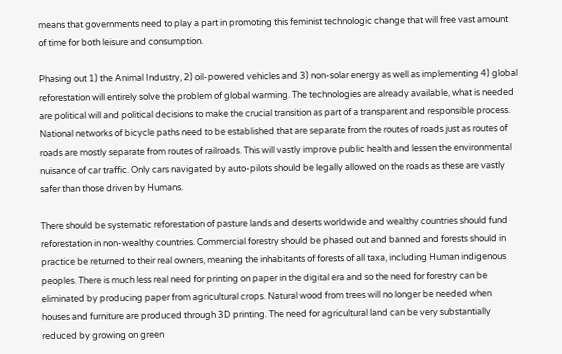means that governments need to play a part in promoting this feminist technologic change that will free vast amount of time for both leisure and consumption.

Phasing out 1) the Animal Industry, 2) oil-powered vehicles and 3) non-solar energy as well as implementing 4) global reforestation will entirely solve the problem of global warming. The technologies are already available, what is needed are political will and political decisions to make the crucial transition as part of a transparent and responsible process. National networks of bicycle paths need to be established that are separate from the routes of roads just as routes of roads are mostly separate from routes of railroads. This will vastly improve public health and lessen the environmental nuisance of car traffic. Only cars navigated by auto-pilots should be legally allowed on the roads as these are vastly safer than those driven by Humans.

There should be systematic reforestation of pasture lands and deserts worldwide and wealthy countries should fund reforestation in non-wealthy countries. Commercial forestry should be phased out and banned and forests should in practice be returned to their real owners, meaning the inhabitants of forests of all taxa, including Human indigenous peoples. There is much less real need for printing on paper in the digital era and so the need for forestry can be eliminated by producing paper from agricultural crops. Natural wood from trees will no longer be needed when houses and furniture are produced through 3D printing. The need for agricultural land can be very substantially reduced by growing on green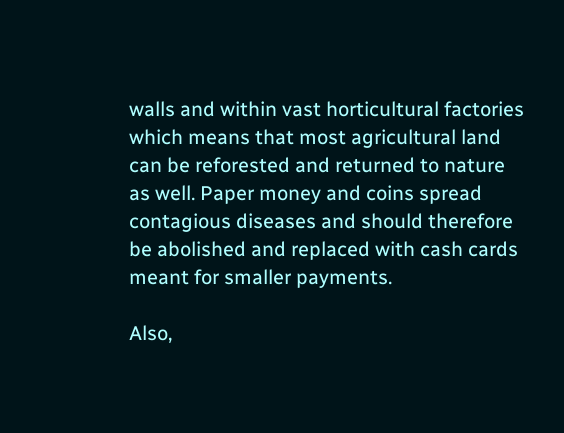walls and within vast horticultural factories which means that most agricultural land can be reforested and returned to nature as well. Paper money and coins spread contagious diseases and should therefore be abolished and replaced with cash cards meant for smaller payments.

Also,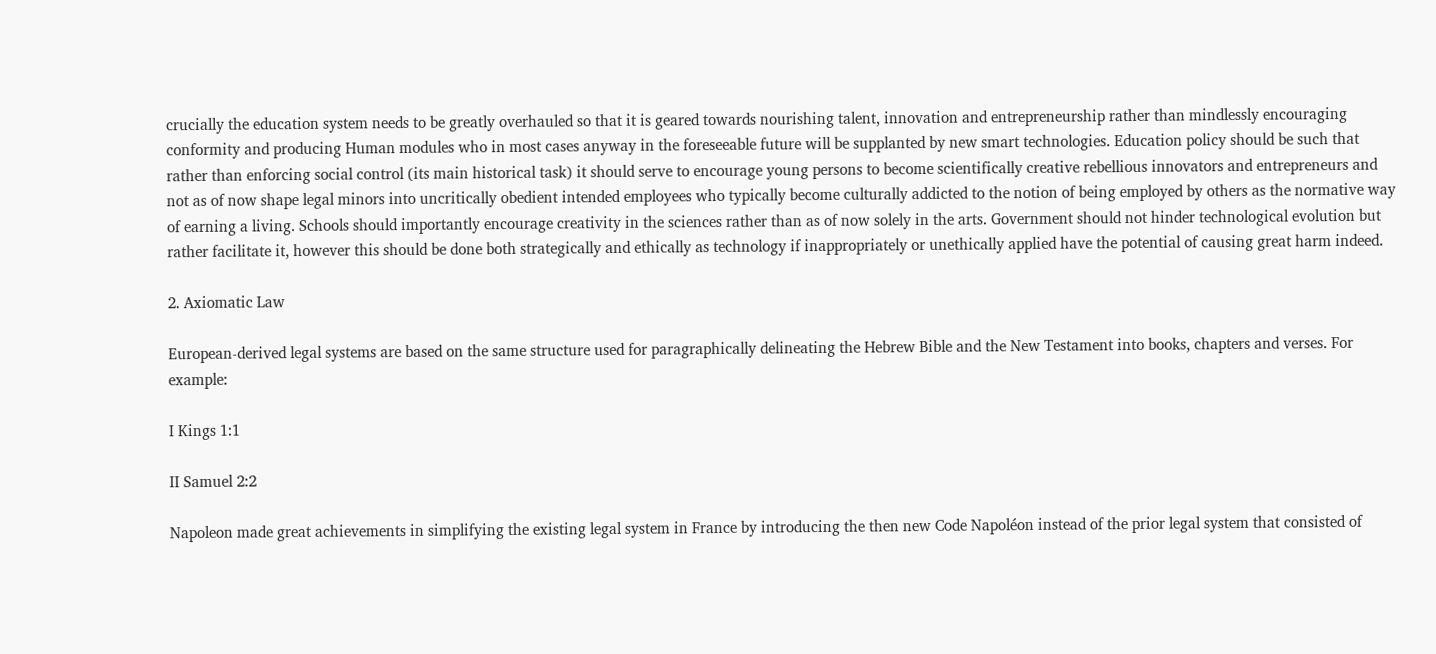crucially the education system needs to be greatly overhauled so that it is geared towards nourishing talent, innovation and entrepreneurship rather than mindlessly encouraging conformity and producing Human modules who in most cases anyway in the foreseeable future will be supplanted by new smart technologies. Education policy should be such that rather than enforcing social control (its main historical task) it should serve to encourage young persons to become scientifically creative rebellious innovators and entrepreneurs and not as of now shape legal minors into uncritically obedient intended employees who typically become culturally addicted to the notion of being employed by others as the normative way of earning a living. Schools should importantly encourage creativity in the sciences rather than as of now solely in the arts. Government should not hinder technological evolution but rather facilitate it, however this should be done both strategically and ethically as technology if inappropriately or unethically applied have the potential of causing great harm indeed.

2. Axiomatic Law

European-derived legal systems are based on the same structure used for paragraphically delineating the Hebrew Bible and the New Testament into books, chapters and verses. For example:

I Kings 1:1

II Samuel 2:2

Napoleon made great achievements in simplifying the existing legal system in France by introducing the then new Code Napoléon instead of the prior legal system that consisted of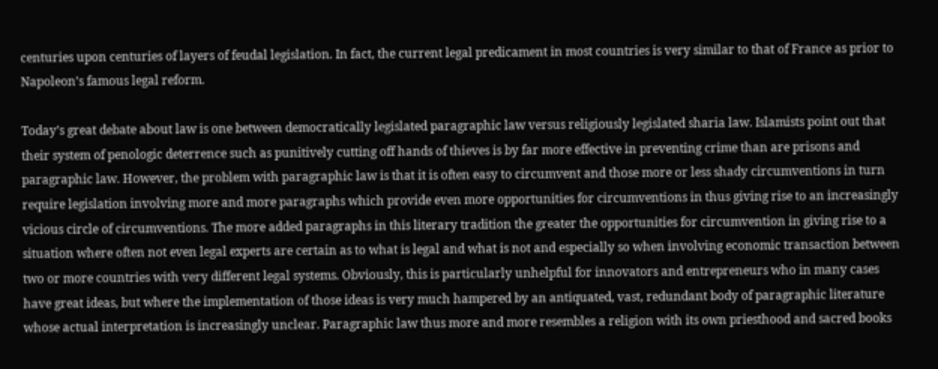centuries upon centuries of layers of feudal legislation. In fact, the current legal predicament in most countries is very similar to that of France as prior to Napoleon’s famous legal reform.

Today’s great debate about law is one between democratically legislated paragraphic law versus religiously legislated sharia law. Islamists point out that their system of penologic deterrence such as punitively cutting off hands of thieves is by far more effective in preventing crime than are prisons and paragraphic law. However, the problem with paragraphic law is that it is often easy to circumvent and those more or less shady circumventions in turn require legislation involving more and more paragraphs which provide even more opportunities for circumventions in thus giving rise to an increasingly vicious circle of circumventions. The more added paragraphs in this literary tradition the greater the opportunities for circumvention in giving rise to a situation where often not even legal experts are certain as to what is legal and what is not and especially so when involving economic transaction between two or more countries with very different legal systems. Obviously, this is particularly unhelpful for innovators and entrepreneurs who in many cases have great ideas, but where the implementation of those ideas is very much hampered by an antiquated, vast, redundant body of paragraphic literature whose actual interpretation is increasingly unclear. Paragraphic law thus more and more resembles a religion with its own priesthood and sacred books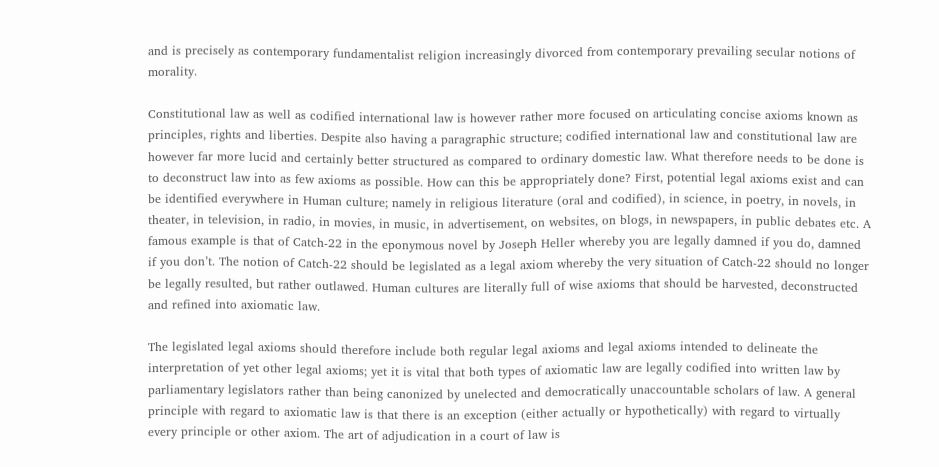and is precisely as contemporary fundamentalist religion increasingly divorced from contemporary prevailing secular notions of morality.

Constitutional law as well as codified international law is however rather more focused on articulating concise axioms known as principles, rights and liberties. Despite also having a paragraphic structure; codified international law and constitutional law are however far more lucid and certainly better structured as compared to ordinary domestic law. What therefore needs to be done is to deconstruct law into as few axioms as possible. How can this be appropriately done? First, potential legal axioms exist and can be identified everywhere in Human culture; namely in religious literature (oral and codified), in science, in poetry, in novels, in theater, in television, in radio, in movies, in music, in advertisement, on websites, on blogs, in newspapers, in public debates etc. A famous example is that of Catch-22 in the eponymous novel by Joseph Heller whereby you are legally damned if you do, damned if you don’t. The notion of Catch-22 should be legislated as a legal axiom whereby the very situation of Catch-22 should no longer be legally resulted, but rather outlawed. Human cultures are literally full of wise axioms that should be harvested, deconstructed and refined into axiomatic law.

The legislated legal axioms should therefore include both regular legal axioms and legal axioms intended to delineate the interpretation of yet other legal axioms; yet it is vital that both types of axiomatic law are legally codified into written law by parliamentary legislators rather than being canonized by unelected and democratically unaccountable scholars of law. A general principle with regard to axiomatic law is that there is an exception (either actually or hypothetically) with regard to virtually every principle or other axiom. The art of adjudication in a court of law is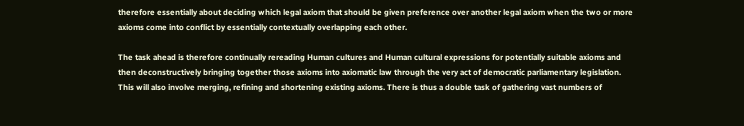therefore essentially about deciding which legal axiom that should be given preference over another legal axiom when the two or more axioms come into conflict by essentially contextually overlapping each other.

The task ahead is therefore continually rereading Human cultures and Human cultural expressions for potentially suitable axioms and then deconstructively bringing together those axioms into axiomatic law through the very act of democratic parliamentary legislation. This will also involve merging, refining and shortening existing axioms. There is thus a double task of gathering vast numbers of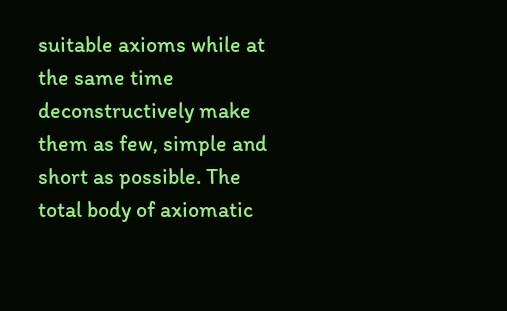suitable axioms while at the same time deconstructively make them as few, simple and short as possible. The total body of axiomatic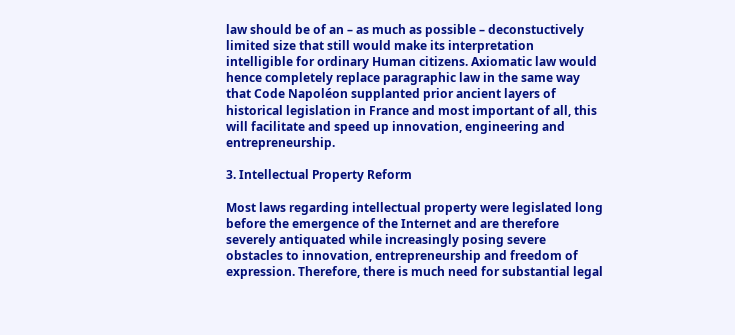law should be of an – as much as possible – deconstuctively limited size that still would make its interpretation intelligible for ordinary Human citizens. Axiomatic law would hence completely replace paragraphic law in the same way that Code Napoléon supplanted prior ancient layers of historical legislation in France and most important of all, this will facilitate and speed up innovation, engineering and entrepreneurship.

3. Intellectual Property Reform

Most laws regarding intellectual property were legislated long before the emergence of the Internet and are therefore severely antiquated while increasingly posing severe obstacles to innovation, entrepreneurship and freedom of expression. Therefore, there is much need for substantial legal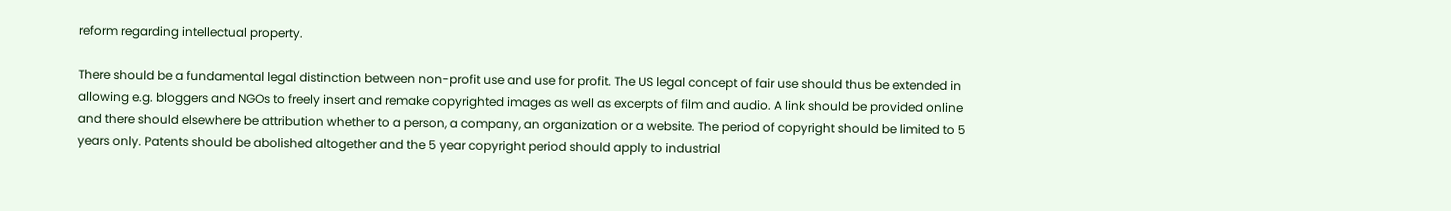reform regarding intellectual property.

There should be a fundamental legal distinction between non-profit use and use for profit. The US legal concept of fair use should thus be extended in allowing e.g. bloggers and NGOs to freely insert and remake copyrighted images as well as excerpts of film and audio. A link should be provided online and there should elsewhere be attribution whether to a person, a company, an organization or a website. The period of copyright should be limited to 5 years only. Patents should be abolished altogether and the 5 year copyright period should apply to industrial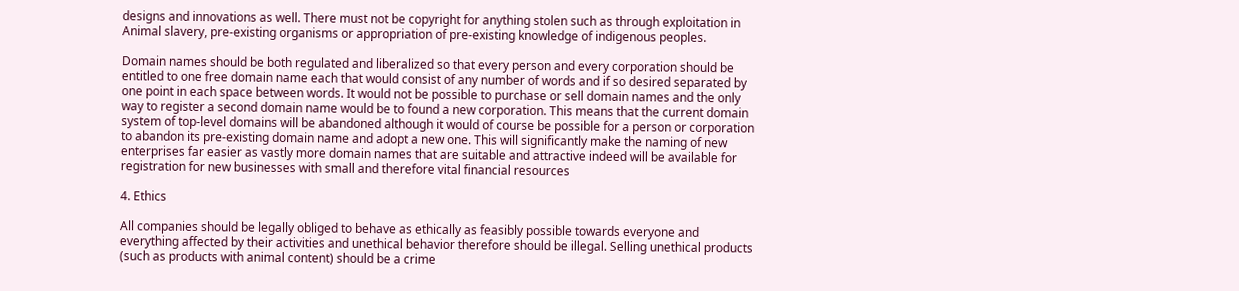designs and innovations as well. There must not be copyright for anything stolen such as through exploitation in Animal slavery, pre-existing organisms or appropriation of pre-existing knowledge of indigenous peoples.

Domain names should be both regulated and liberalized so that every person and every corporation should be entitled to one free domain name each that would consist of any number of words and if so desired separated by one point in each space between words. It would not be possible to purchase or sell domain names and the only way to register a second domain name would be to found a new corporation. This means that the current domain system of top-level domains will be abandoned although it would of course be possible for a person or corporation to abandon its pre-existing domain name and adopt a new one. This will significantly make the naming of new enterprises far easier as vastly more domain names that are suitable and attractive indeed will be available for registration for new businesses with small and therefore vital financial resources

4. Ethics

All companies should be legally obliged to behave as ethically as feasibly possible towards everyone and everything affected by their activities and unethical behavior therefore should be illegal. Selling unethical products (such as products with animal content) should be a crime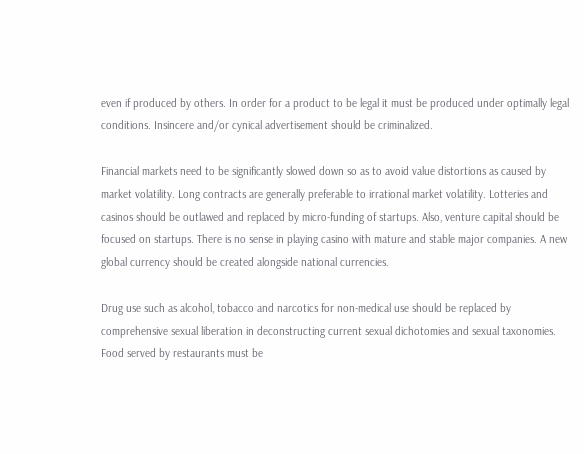even if produced by others. In order for a product to be legal it must be produced under optimally legal conditions. Insincere and/or cynical advertisement should be criminalized.

Financial markets need to be significantly slowed down so as to avoid value distortions as caused by market volatility. Long contracts are generally preferable to irrational market volatility. Lotteries and casinos should be outlawed and replaced by micro-funding of startups. Also, venture capital should be focused on startups. There is no sense in playing casino with mature and stable major companies. A new global currency should be created alongside national currencies.

Drug use such as alcohol, tobacco and narcotics for non-medical use should be replaced by comprehensive sexual liberation in deconstructing current sexual dichotomies and sexual taxonomies. Food served by restaurants must be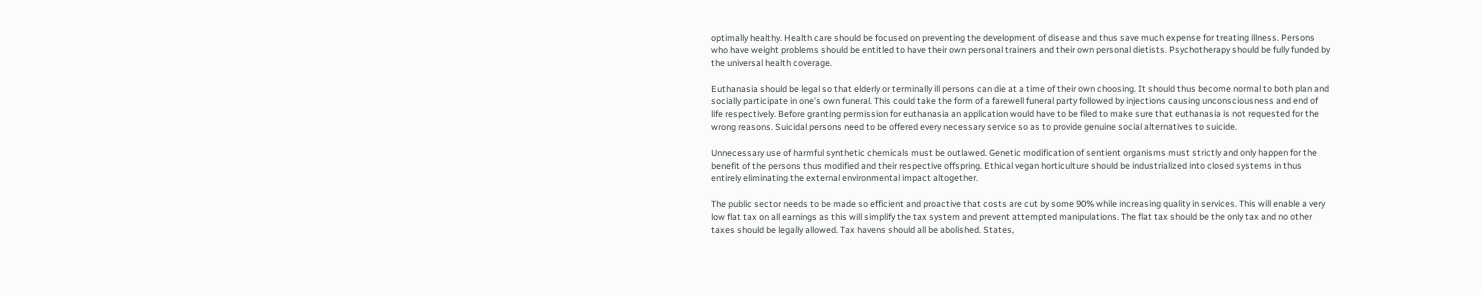optimally healthy. Health care should be focused on preventing the development of disease and thus save much expense for treating illness. Persons who have weight problems should be entitled to have their own personal trainers and their own personal dietists. Psychotherapy should be fully funded by the universal health coverage.

Euthanasia should be legal so that elderly or terminally ill persons can die at a time of their own choosing. It should thus become normal to both plan and socially participate in one’s own funeral. This could take the form of a farewell funeral party followed by injections causing unconsciousness and end of life respectively. Before granting permission for euthanasia an application would have to be filed to make sure that euthanasia is not requested for the wrong reasons. Suicidal persons need to be offered every necessary service so as to provide genuine social alternatives to suicide.

Unnecessary use of harmful synthetic chemicals must be outlawed. Genetic modification of sentient organisms must strictly and only happen for the benefit of the persons thus modified and their respective offspring. Ethical vegan horticulture should be industrialized into closed systems in thus entirely eliminating the external environmental impact altogether.

The public sector needs to be made so efficient and proactive that costs are cut by some 90% while increasing quality in services. This will enable a very low flat tax on all earnings as this will simplify the tax system and prevent attempted manipulations. The flat tax should be the only tax and no other taxes should be legally allowed. Tax havens should all be abolished. States,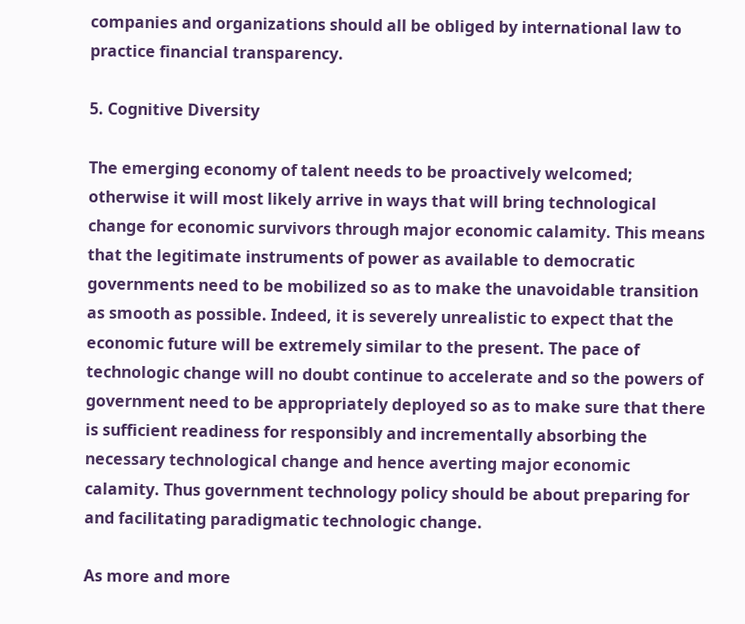companies and organizations should all be obliged by international law to practice financial transparency.

5. Cognitive Diversity

The emerging economy of talent needs to be proactively welcomed; otherwise it will most likely arrive in ways that will bring technological change for economic survivors through major economic calamity. This means that the legitimate instruments of power as available to democratic governments need to be mobilized so as to make the unavoidable transition as smooth as possible. Indeed, it is severely unrealistic to expect that the economic future will be extremely similar to the present. The pace of technologic change will no doubt continue to accelerate and so the powers of government need to be appropriately deployed so as to make sure that there is sufficient readiness for responsibly and incrementally absorbing the necessary technological change and hence averting major economic calamity. Thus government technology policy should be about preparing for and facilitating paradigmatic technologic change.

As more and more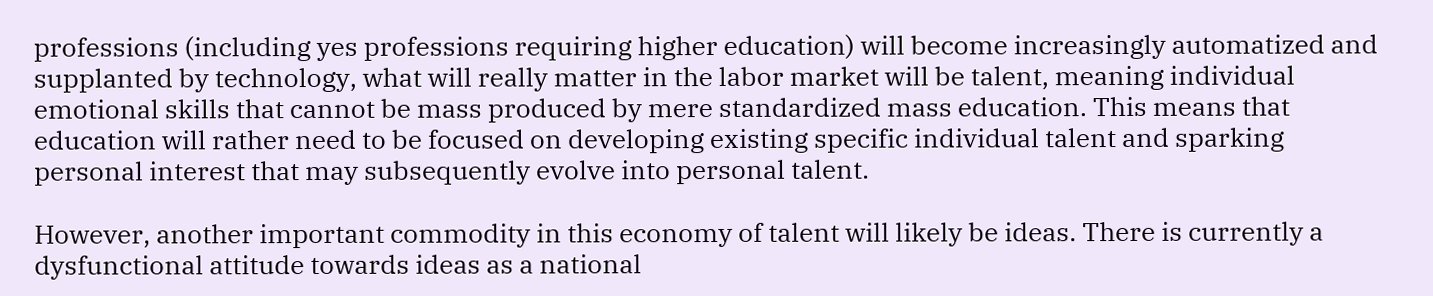professions (including yes professions requiring higher education) will become increasingly automatized and supplanted by technology, what will really matter in the labor market will be talent, meaning individual emotional skills that cannot be mass produced by mere standardized mass education. This means that education will rather need to be focused on developing existing specific individual talent and sparking personal interest that may subsequently evolve into personal talent.

However, another important commodity in this economy of talent will likely be ideas. There is currently a dysfunctional attitude towards ideas as a national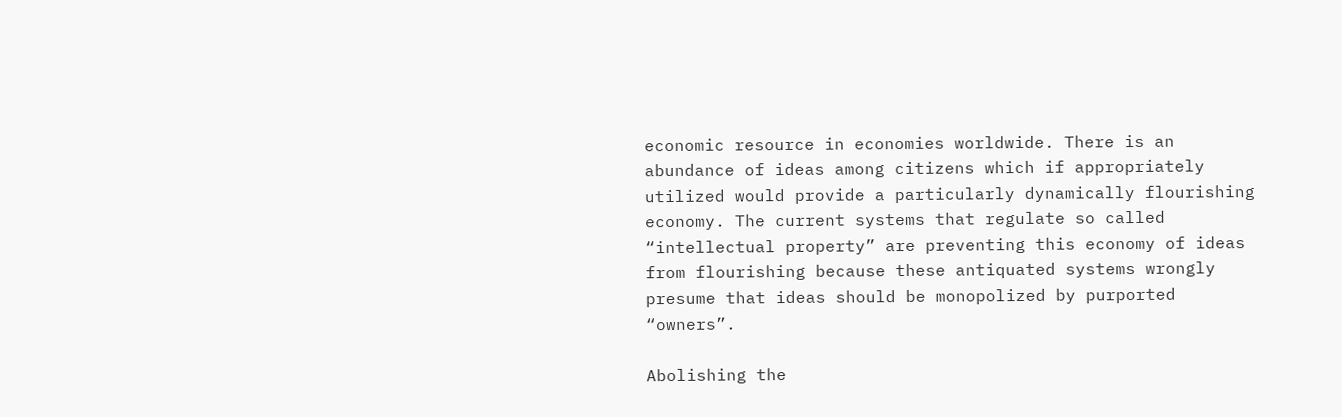economic resource in economies worldwide. There is an abundance of ideas among citizens which if appropriately utilized would provide a particularly dynamically flourishing economy. The current systems that regulate so called “intellectual property” are preventing this economy of ideas from flourishing because these antiquated systems wrongly presume that ideas should be monopolized by purported “owners”.

Abolishing the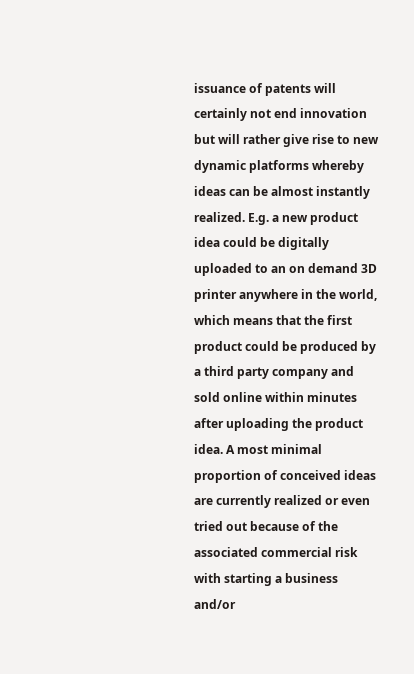issuance of patents will certainly not end innovation but will rather give rise to new dynamic platforms whereby ideas can be almost instantly realized. E.g. a new product idea could be digitally uploaded to an on demand 3D printer anywhere in the world, which means that the first product could be produced by a third party company and sold online within minutes after uploading the product idea. A most minimal proportion of conceived ideas are currently realized or even tried out because of the associated commercial risk with starting a business and/or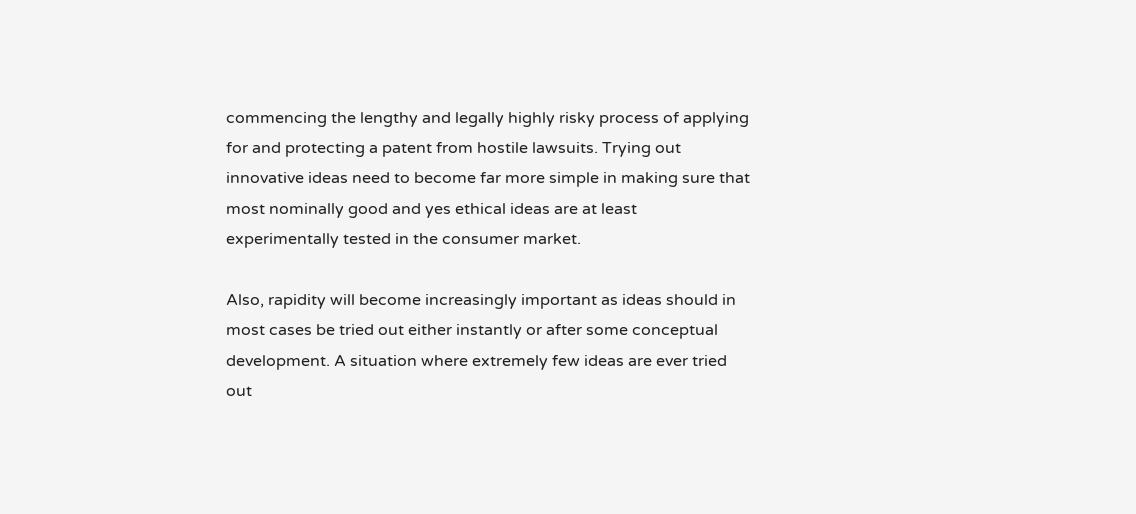commencing the lengthy and legally highly risky process of applying for and protecting a patent from hostile lawsuits. Trying out innovative ideas need to become far more simple in making sure that most nominally good and yes ethical ideas are at least experimentally tested in the consumer market.

Also, rapidity will become increasingly important as ideas should in most cases be tried out either instantly or after some conceptual development. A situation where extremely few ideas are ever tried out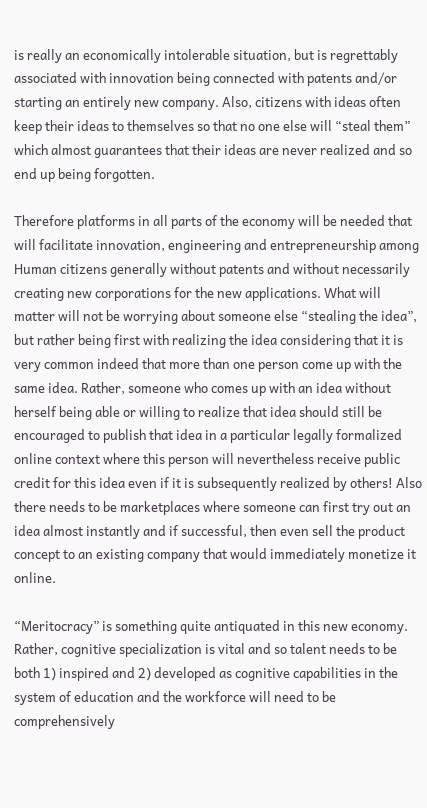is really an economically intolerable situation, but is regrettably associated with innovation being connected with patents and/or starting an entirely new company. Also, citizens with ideas often keep their ideas to themselves so that no one else will “steal them” which almost guarantees that their ideas are never realized and so end up being forgotten.

Therefore platforms in all parts of the economy will be needed that will facilitate innovation, engineering and entrepreneurship among Human citizens generally without patents and without necessarily creating new corporations for the new applications. What will matter will not be worrying about someone else “stealing the idea”, but rather being first with realizing the idea considering that it is very common indeed that more than one person come up with the same idea. Rather, someone who comes up with an idea without herself being able or willing to realize that idea should still be encouraged to publish that idea in a particular legally formalized online context where this person will nevertheless receive public credit for this idea even if it is subsequently realized by others! Also there needs to be marketplaces where someone can first try out an idea almost instantly and if successful, then even sell the product concept to an existing company that would immediately monetize it online.

“Meritocracy” is something quite antiquated in this new economy. Rather, cognitive specialization is vital and so talent needs to be both 1) inspired and 2) developed as cognitive capabilities in the system of education and the workforce will need to be comprehensively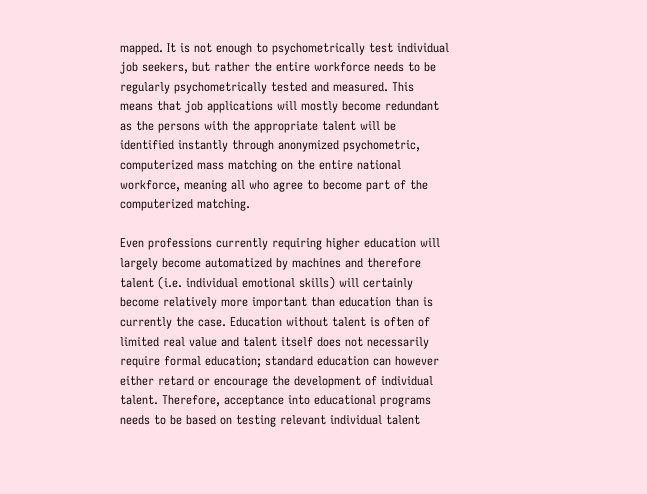mapped. It is not enough to psychometrically test individual job seekers, but rather the entire workforce needs to be regularly psychometrically tested and measured. This means that job applications will mostly become redundant as the persons with the appropriate talent will be identified instantly through anonymized psychometric, computerized mass matching on the entire national workforce, meaning all who agree to become part of the computerized matching.

Even professions currently requiring higher education will largely become automatized by machines and therefore talent (i.e. individual emotional skills) will certainly become relatively more important than education than is currently the case. Education without talent is often of limited real value and talent itself does not necessarily require formal education; standard education can however either retard or encourage the development of individual talent. Therefore, acceptance into educational programs needs to be based on testing relevant individual talent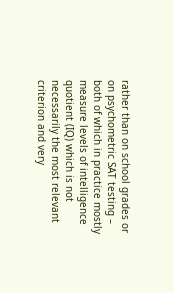rather than on school grades or on psychometric SAT testing – both of which in practice mostly measure levels of intelligence quotient (IQ) which is not necessarily the most relevant criterion and very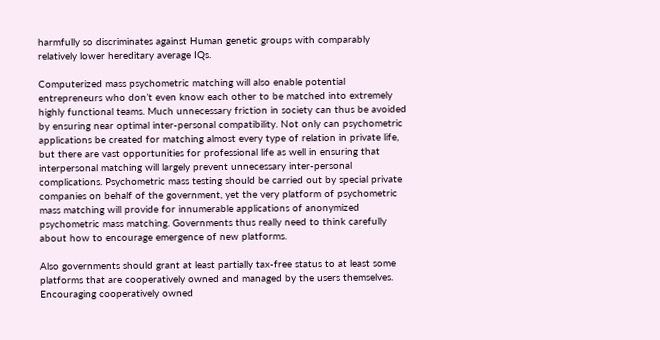harmfully so discriminates against Human genetic groups with comparably relatively lower hereditary average IQs.

Computerized mass psychometric matching will also enable potential entrepreneurs who don’t even know each other to be matched into extremely highly functional teams. Much unnecessary friction in society can thus be avoided by ensuring near optimal inter-personal compatibility. Not only can psychometric applications be created for matching almost every type of relation in private life, but there are vast opportunities for professional life as well in ensuring that interpersonal matching will largely prevent unnecessary inter-personal complications. Psychometric mass testing should be carried out by special private companies on behalf of the government, yet the very platform of psychometric mass matching will provide for innumerable applications of anonymized psychometric mass matching. Governments thus really need to think carefully about how to encourage emergence of new platforms.

Also governments should grant at least partially tax-free status to at least some platforms that are cooperatively owned and managed by the users themselves. Encouraging cooperatively owned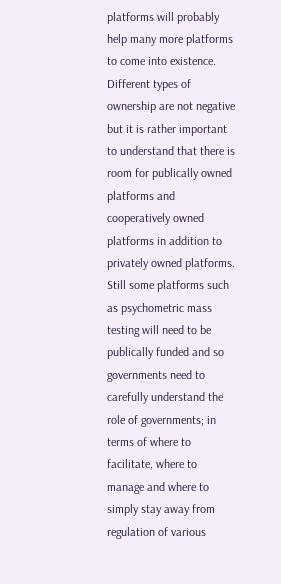platforms will probably help many more platforms to come into existence. Different types of ownership are not negative but it is rather important to understand that there is room for publically owned platforms and cooperatively owned platforms in addition to privately owned platforms. Still some platforms such as psychometric mass testing will need to be publically funded and so governments need to carefully understand the role of governments; in terms of where to facilitate, where to manage and where to simply stay away from regulation of various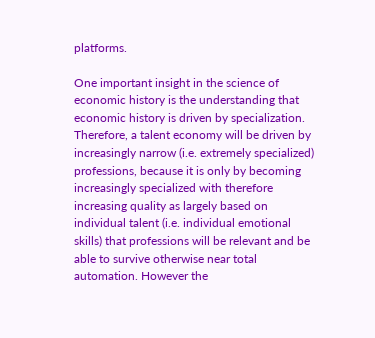platforms.

One important insight in the science of economic history is the understanding that economic history is driven by specialization. Therefore, a talent economy will be driven by increasingly narrow (i.e. extremely specialized) professions, because it is only by becoming increasingly specialized with therefore increasing quality as largely based on individual talent (i.e. individual emotional skills) that professions will be relevant and be able to survive otherwise near total automation. However the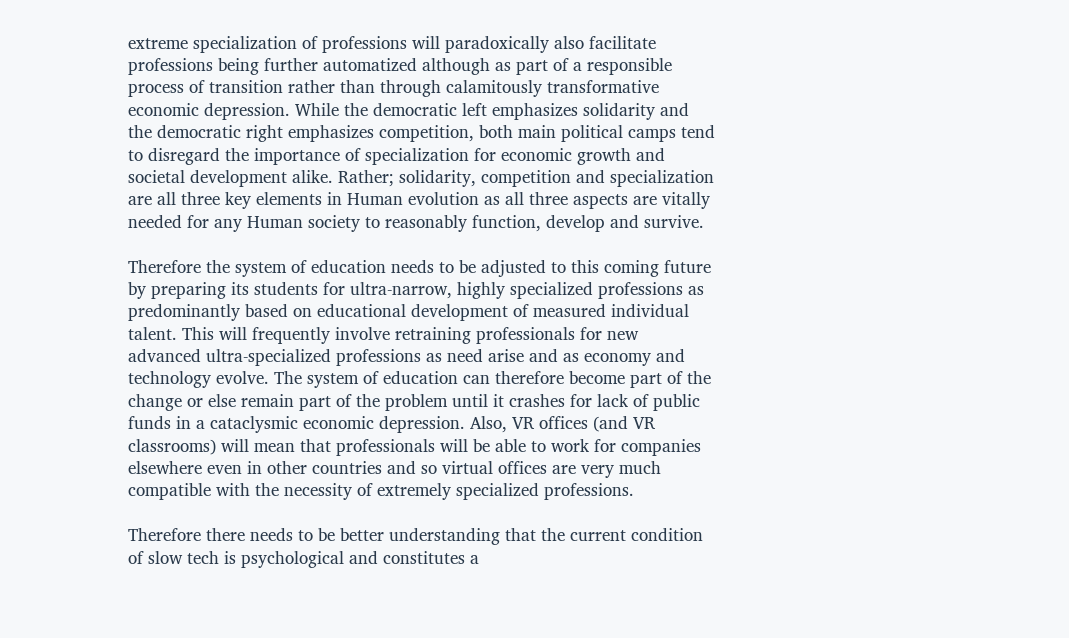extreme specialization of professions will paradoxically also facilitate professions being further automatized although as part of a responsible process of transition rather than through calamitously transformative economic depression. While the democratic left emphasizes solidarity and the democratic right emphasizes competition, both main political camps tend to disregard the importance of specialization for economic growth and societal development alike. Rather; solidarity, competition and specialization are all three key elements in Human evolution as all three aspects are vitally needed for any Human society to reasonably function, develop and survive.

Therefore the system of education needs to be adjusted to this coming future by preparing its students for ultra-narrow, highly specialized professions as predominantly based on educational development of measured individual talent. This will frequently involve retraining professionals for new advanced ultra-specialized professions as need arise and as economy and technology evolve. The system of education can therefore become part of the change or else remain part of the problem until it crashes for lack of public funds in a cataclysmic economic depression. Also, VR offices (and VR classrooms) will mean that professionals will be able to work for companies elsewhere even in other countries and so virtual offices are very much compatible with the necessity of extremely specialized professions.

Therefore there needs to be better understanding that the current condition of slow tech is psychological and constitutes a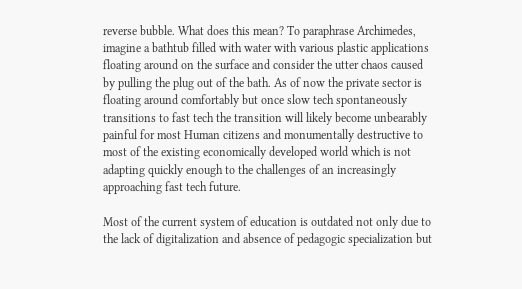reverse bubble. What does this mean? To paraphrase Archimedes, imagine a bathtub filled with water with various plastic applications floating around on the surface and consider the utter chaos caused by pulling the plug out of the bath. As of now the private sector is floating around comfortably but once slow tech spontaneously transitions to fast tech the transition will likely become unbearably painful for most Human citizens and monumentally destructive to most of the existing economically developed world which is not adapting quickly enough to the challenges of an increasingly approaching fast tech future.

Most of the current system of education is outdated not only due to the lack of digitalization and absence of pedagogic specialization but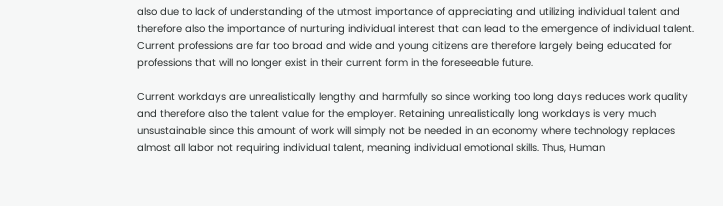also due to lack of understanding of the utmost importance of appreciating and utilizing individual talent and therefore also the importance of nurturing individual interest that can lead to the emergence of individual talent. Current professions are far too broad and wide and young citizens are therefore largely being educated for professions that will no longer exist in their current form in the foreseeable future.

Current workdays are unrealistically lengthy and harmfully so since working too long days reduces work quality and therefore also the talent value for the employer. Retaining unrealistically long workdays is very much unsustainable since this amount of work will simply not be needed in an economy where technology replaces almost all labor not requiring individual talent, meaning individual emotional skills. Thus, Human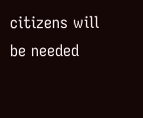citizens will be needed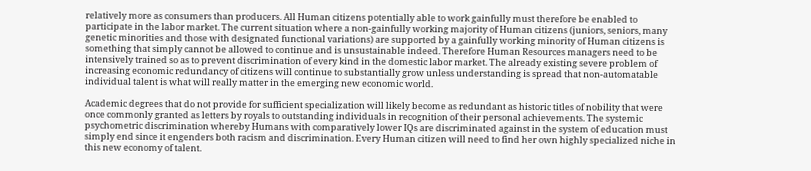relatively more as consumers than producers. All Human citizens potentially able to work gainfully must therefore be enabled to participate in the labor market. The current situation where a non-gainfully working majority of Human citizens (juniors, seniors, many genetic minorities and those with designated functional variations) are supported by a gainfully working minority of Human citizens is something that simply cannot be allowed to continue and is unsustainable indeed. Therefore Human Resources managers need to be intensively trained so as to prevent discrimination of every kind in the domestic labor market. The already existing severe problem of increasing economic redundancy of citizens will continue to substantially grow unless understanding is spread that non-automatable individual talent is what will really matter in the emerging new economic world.

Academic degrees that do not provide for sufficient specialization will likely become as redundant as historic titles of nobility that were once commonly granted as letters by royals to outstanding individuals in recognition of their personal achievements. The systemic psychometric discrimination whereby Humans with comparatively lower IQs are discriminated against in the system of education must simply end since it engenders both racism and discrimination. Every Human citizen will need to find her own highly specialized niche in this new economy of talent.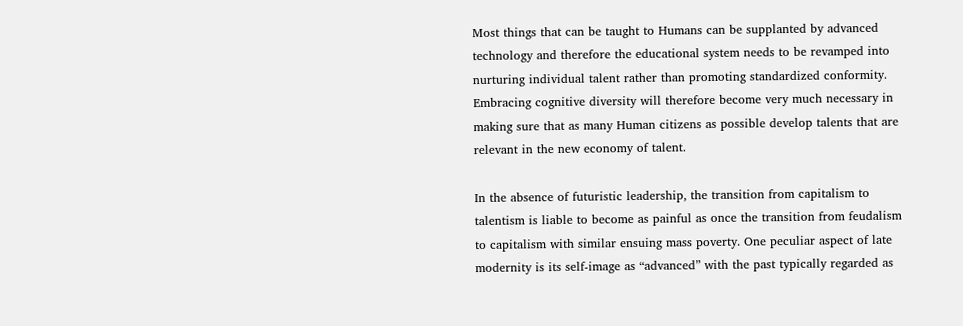Most things that can be taught to Humans can be supplanted by advanced technology and therefore the educational system needs to be revamped into nurturing individual talent rather than promoting standardized conformity. Embracing cognitive diversity will therefore become very much necessary in making sure that as many Human citizens as possible develop talents that are relevant in the new economy of talent.

In the absence of futuristic leadership, the transition from capitalism to talentism is liable to become as painful as once the transition from feudalism to capitalism with similar ensuing mass poverty. One peculiar aspect of late modernity is its self-image as “advanced” with the past typically regarded as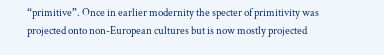“primitive”. Once in earlier modernity the specter of primitivity was projected onto non-European cultures but is now mostly projected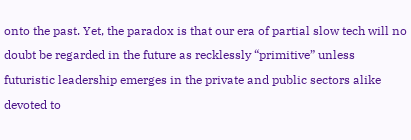onto the past. Yet, the paradox is that our era of partial slow tech will no doubt be regarded in the future as recklessly “primitive” unless futuristic leadership emerges in the private and public sectors alike devoted to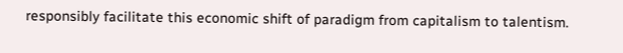responsibly facilitate this economic shift of paradigm from capitalism to talentism.